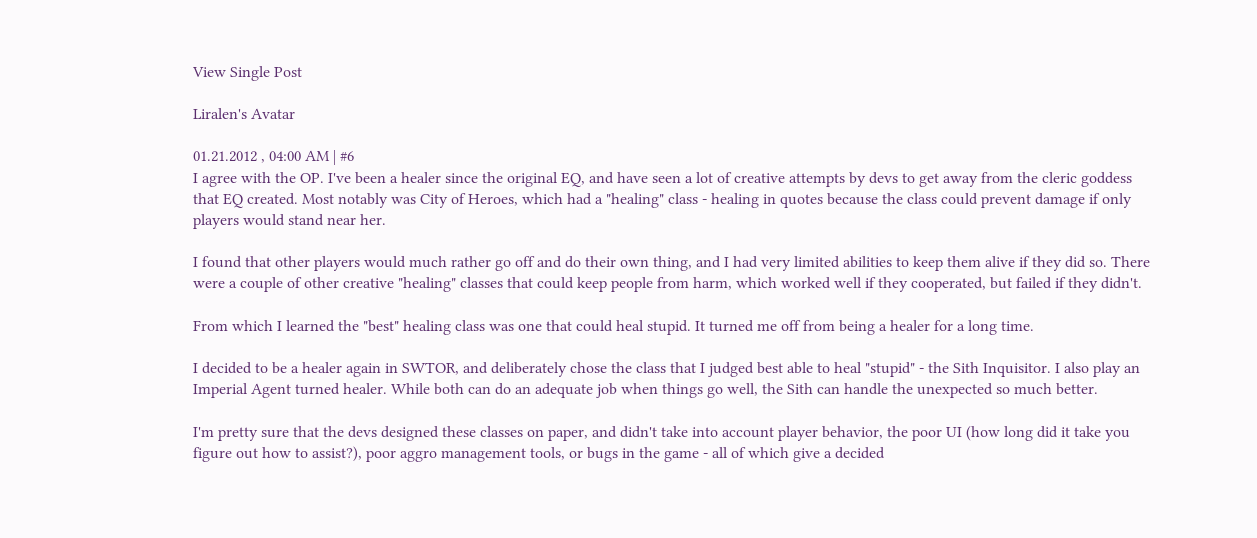View Single Post

Liralen's Avatar

01.21.2012 , 04:00 AM | #6
I agree with the OP. I've been a healer since the original EQ, and have seen a lot of creative attempts by devs to get away from the cleric goddess that EQ created. Most notably was City of Heroes, which had a "healing" class - healing in quotes because the class could prevent damage if only players would stand near her.

I found that other players would much rather go off and do their own thing, and I had very limited abilities to keep them alive if they did so. There were a couple of other creative "healing" classes that could keep people from harm, which worked well if they cooperated, but failed if they didn't.

From which I learned the "best" healing class was one that could heal stupid. It turned me off from being a healer for a long time.

I decided to be a healer again in SWTOR, and deliberately chose the class that I judged best able to heal "stupid" - the Sith Inquisitor. I also play an Imperial Agent turned healer. While both can do an adequate job when things go well, the Sith can handle the unexpected so much better.

I'm pretty sure that the devs designed these classes on paper, and didn't take into account player behavior, the poor UI (how long did it take you figure out how to assist?), poor aggro management tools, or bugs in the game - all of which give a decided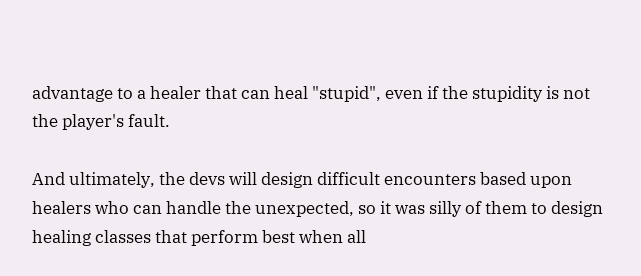advantage to a healer that can heal "stupid", even if the stupidity is not the player's fault.

And ultimately, the devs will design difficult encounters based upon healers who can handle the unexpected, so it was silly of them to design healing classes that perform best when all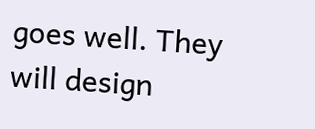goes well. They will design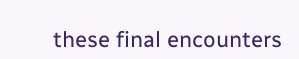these final encounters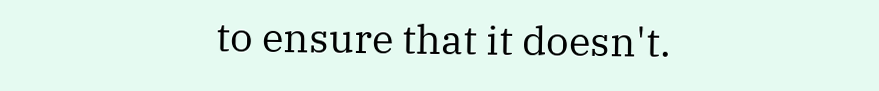to ensure that it doesn't.